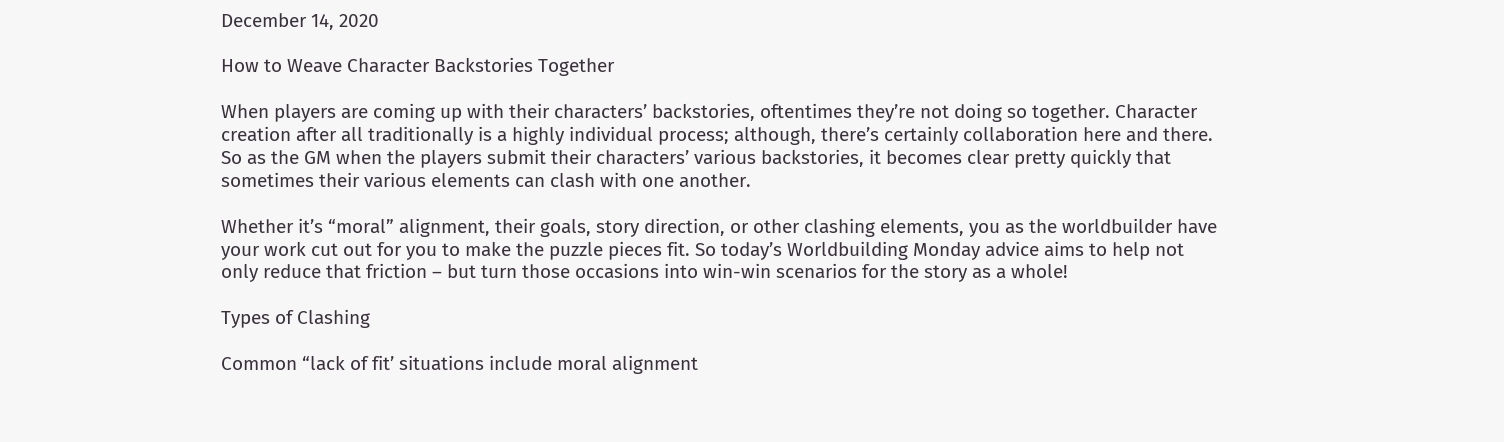December 14, 2020

How to Weave Character Backstories Together

When players are coming up with their characters’ backstories, oftentimes they’re not doing so together. Character creation after all traditionally is a highly individual process; although, there’s certainly collaboration here and there. So as the GM when the players submit their characters’ various backstories, it becomes clear pretty quickly that sometimes their various elements can clash with one another.

Whether it’s “moral” alignment, their goals, story direction, or other clashing elements, you as the worldbuilder have your work cut out for you to make the puzzle pieces fit. So today’s Worldbuilding Monday advice aims to help not only reduce that friction – but turn those occasions into win-win scenarios for the story as a whole!

Types of Clashing

Common “lack of fit’ situations include moral alignment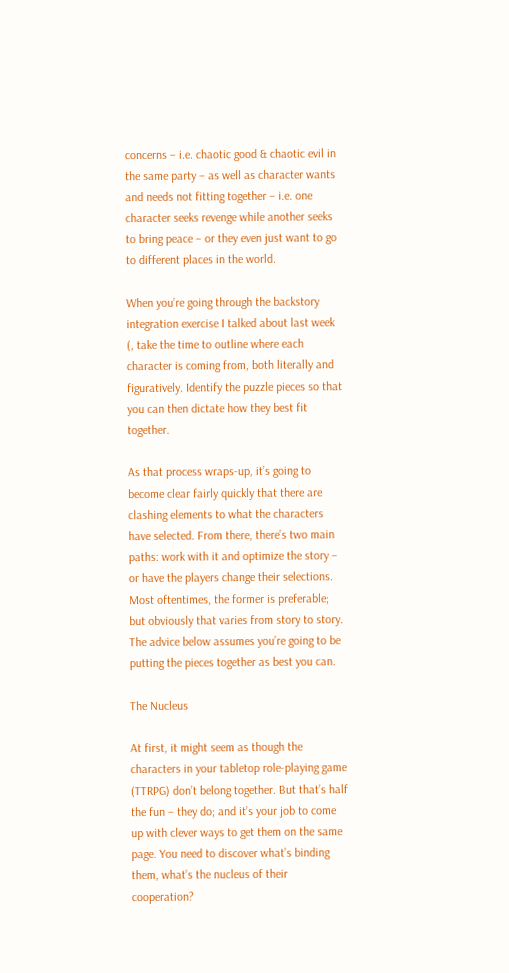concerns – i.e. chaotic good & chaotic evil in the same party – as well as character wants and needs not fitting together – i.e. one character seeks revenge while another seeks to bring peace – or they even just want to go to different places in the world.

When you’re going through the backstory integration exercise I talked about last week (, take the time to outline where each character is coming from, both literally and figuratively. Identify the puzzle pieces so that you can then dictate how they best fit together.

As that process wraps-up, it’s going to become clear fairly quickly that there are clashing elements to what the characters have selected. From there, there’s two main paths: work with it and optimize the story – or have the players change their selections. Most oftentimes, the former is preferable; but obviously that varies from story to story. The advice below assumes you’re going to be putting the pieces together as best you can.

The Nucleus

At first, it might seem as though the characters in your tabletop role-playing game (TTRPG) don’t belong together. But that’s half the fun – they do; and it’s your job to come up with clever ways to get them on the same page. You need to discover what’s binding them, what’s the nucleus of their cooperation?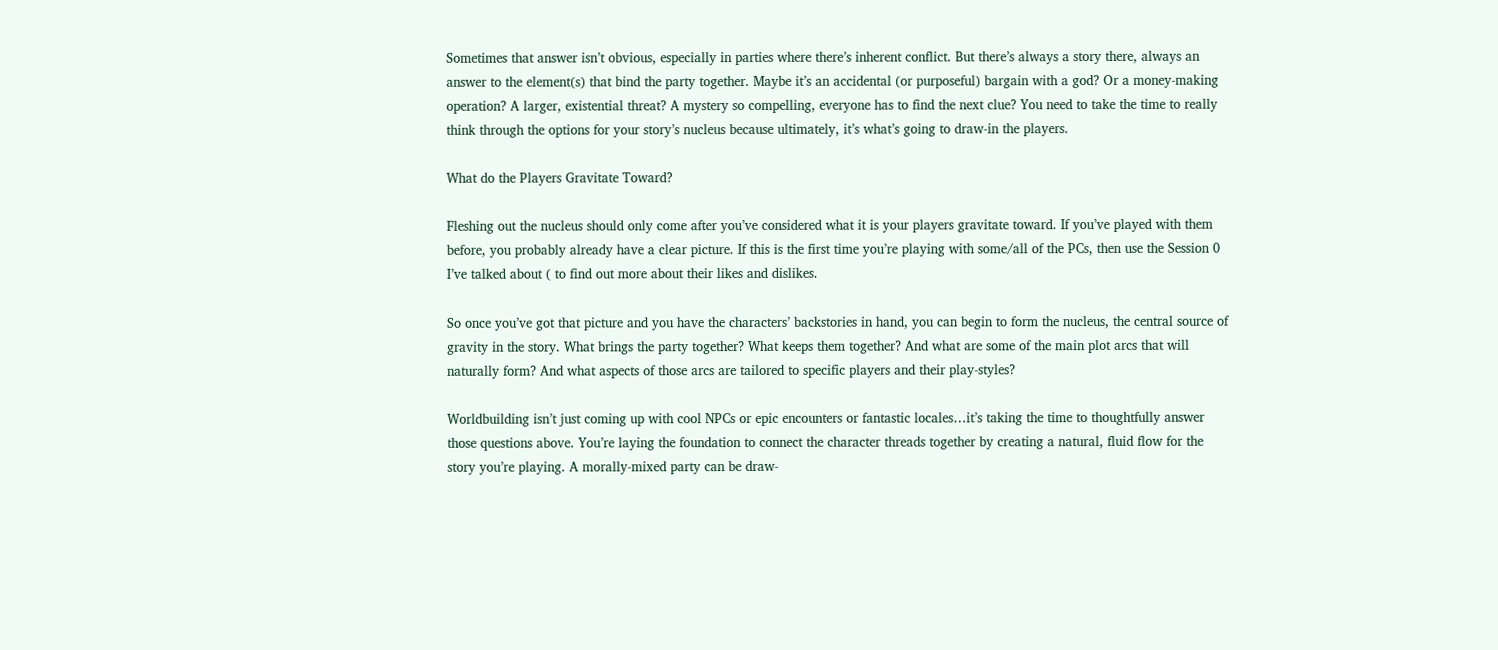Sometimes that answer isn’t obvious, especially in parties where there’s inherent conflict. But there’s always a story there, always an answer to the element(s) that bind the party together. Maybe it’s an accidental (or purposeful) bargain with a god? Or a money-making operation? A larger, existential threat? A mystery so compelling, everyone has to find the next clue? You need to take the time to really think through the options for your story’s nucleus because ultimately, it’s what’s going to draw-in the players.

What do the Players Gravitate Toward?

Fleshing out the nucleus should only come after you’ve considered what it is your players gravitate toward. If you’ve played with them before, you probably already have a clear picture. If this is the first time you’re playing with some/all of the PCs, then use the Session 0 I’ve talked about ( to find out more about their likes and dislikes.

So once you’ve got that picture and you have the characters’ backstories in hand, you can begin to form the nucleus, the central source of gravity in the story. What brings the party together? What keeps them together? And what are some of the main plot arcs that will naturally form? And what aspects of those arcs are tailored to specific players and their play-styles?

Worldbuilding isn’t just coming up with cool NPCs or epic encounters or fantastic locales…it’s taking the time to thoughtfully answer those questions above. You’re laying the foundation to connect the character threads together by creating a natural, fluid flow for the story you’re playing. A morally-mixed party can be draw-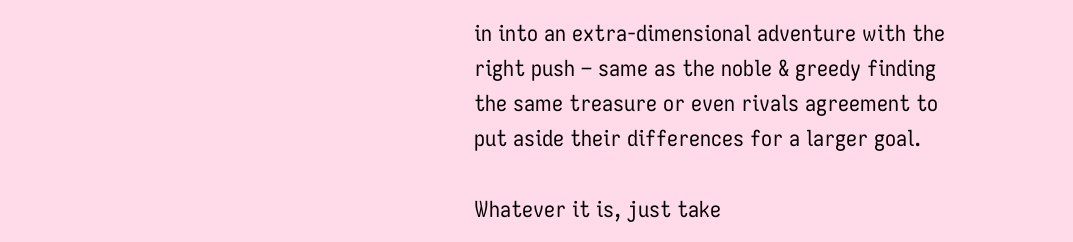in into an extra-dimensional adventure with the right push – same as the noble & greedy finding the same treasure or even rivals agreement to put aside their differences for a larger goal.

Whatever it is, just take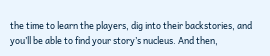the time to learn the players, dig into their backstories, and you’ll be able to find your story’s nucleus. And then,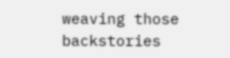weaving those backstories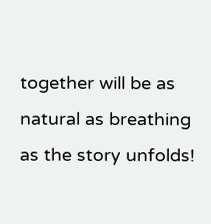together will be as natural as breathing as the story unfolds!